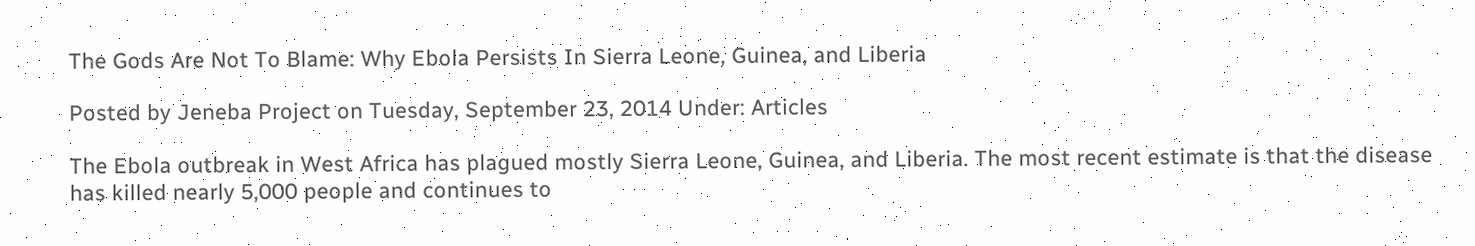The Gods Are Not To Blame: Why Ebola Persists In Sierra Leone, Guinea, and Liberia

Posted by Jeneba Project on Tuesday, September 23, 2014 Under: Articles

The Ebola outbreak in West Africa has plagued mostly Sierra Leone, Guinea, and Liberia. The most recent estimate is that the disease has killed nearly 5,000 people and continues to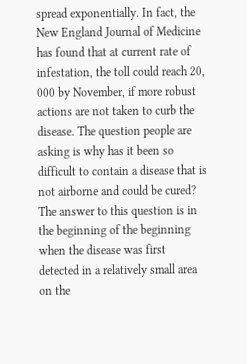spread exponentially. In fact, the New England Journal of Medicine has found that at current rate of infestation, the toll could reach 20, 000 by November, if more robust actions are not taken to curb the disease. The question people are asking is why has it been so difficult to contain a disease that is not airborne and could be cured? The answer to this question is in the beginning of the beginning when the disease was first detected in a relatively small area on the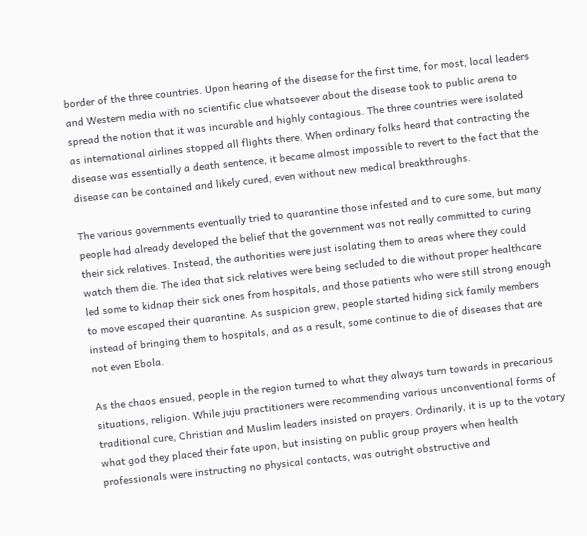border of the three countries. Upon hearing of the disease for the first time, for most, local leaders and Western media with no scientific clue whatsoever about the disease took to public arena to spread the notion that it was incurable and highly contagious. The three countries were isolated as international airlines stopped all flights there. When ordinary folks heard that contracting the disease was essentially a death sentence, it became almost impossible to revert to the fact that the disease can be contained and likely cured, even without new medical breakthroughs.

The various governments eventually tried to quarantine those infested and to cure some, but many people had already developed the belief that the government was not really committed to curing their sick relatives. Instead, the authorities were just isolating them to areas where they could watch them die. The idea that sick relatives were being secluded to die without proper healthcare led some to kidnap their sick ones from hospitals, and those patients who were still strong enough to move escaped their quarantine. As suspicion grew, people started hiding sick family members instead of bringing them to hospitals, and as a result, some continue to die of diseases that are not even Ebola.

As the chaos ensued, people in the region turned to what they always turn towards in precarious situations, religion. While juju practitioners were recommending various unconventional forms of traditional cure, Christian and Muslim leaders insisted on prayers. Ordinarily, it is up to the votary what god they placed their fate upon, but insisting on public group prayers when health professionals were instructing no physical contacts, was outright obstructive and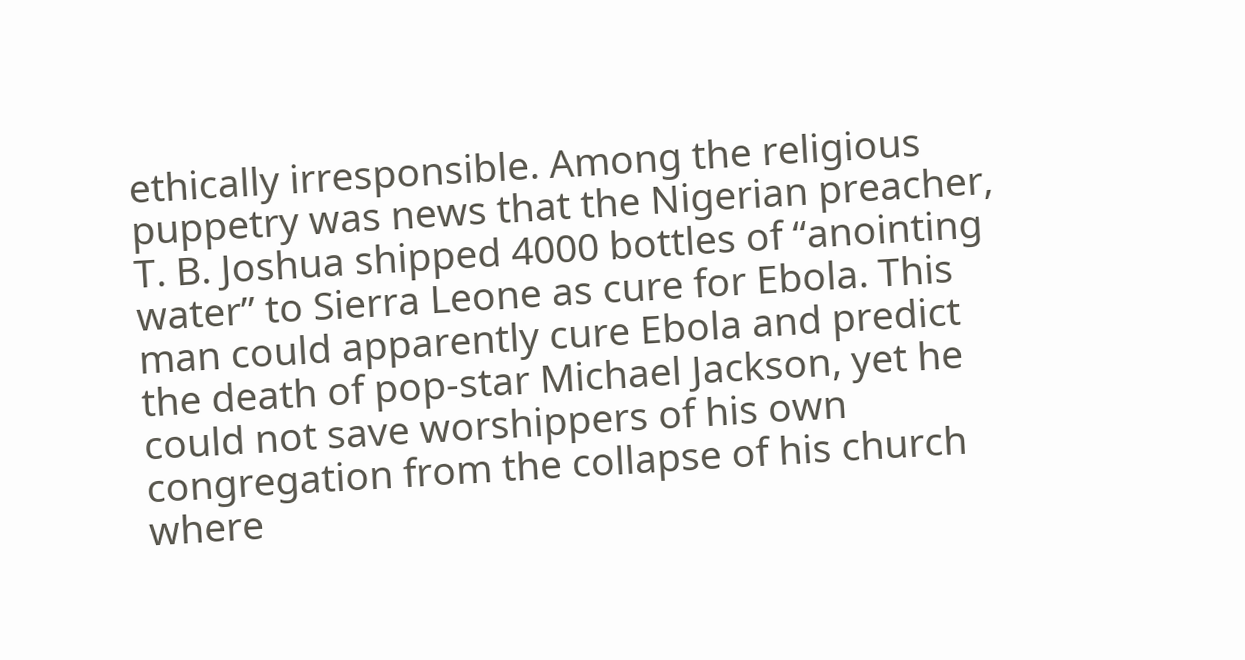ethically irresponsible. Among the religious puppetry was news that the Nigerian preacher, T. B. Joshua shipped 4000 bottles of “anointing water” to Sierra Leone as cure for Ebola. This man could apparently cure Ebola and predict the death of pop-star Michael Jackson, yet he could not save worshippers of his own congregation from the collapse of his church where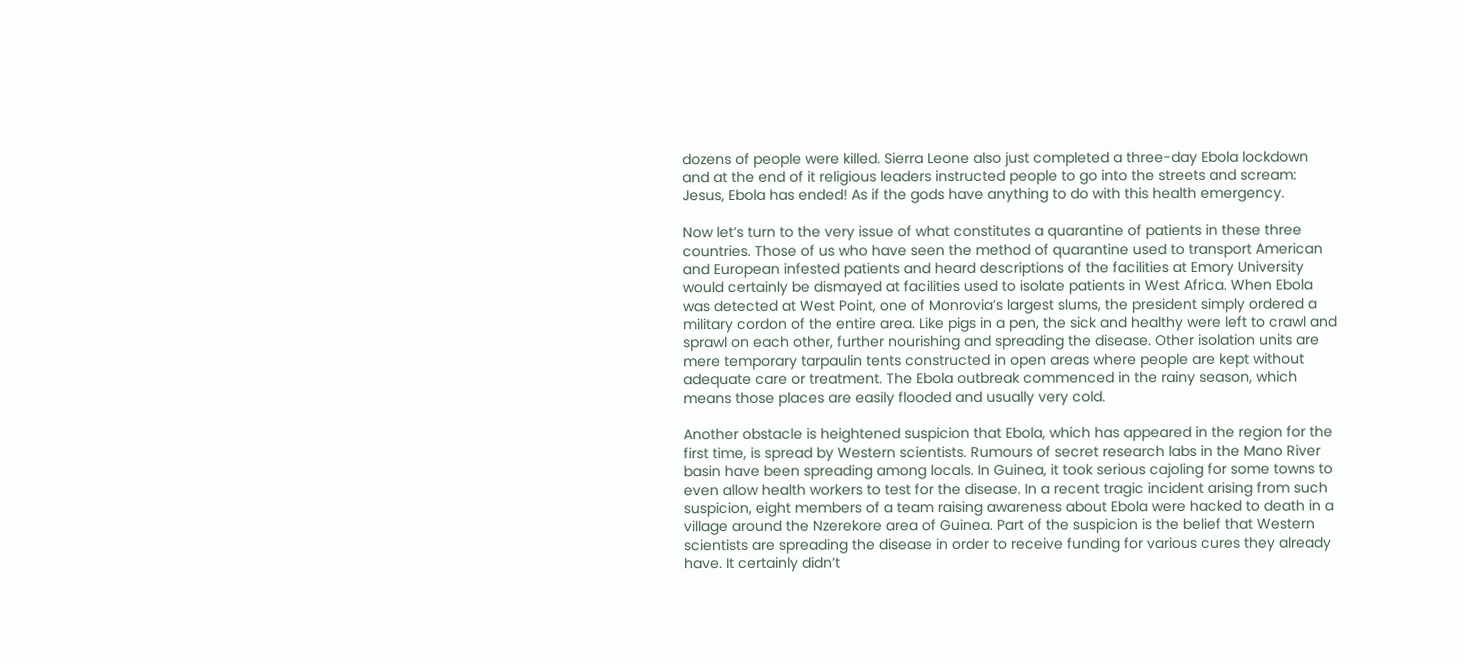dozens of people were killed. Sierra Leone also just completed a three-day Ebola lockdown and at the end of it religious leaders instructed people to go into the streets and scream: Jesus, Ebola has ended! As if the gods have anything to do with this health emergency.

Now let’s turn to the very issue of what constitutes a quarantine of patients in these three countries. Those of us who have seen the method of quarantine used to transport American and European infested patients and heard descriptions of the facilities at Emory University would certainly be dismayed at facilities used to isolate patients in West Africa. When Ebola was detected at West Point, one of Monrovia’s largest slums, the president simply ordered a military cordon of the entire area. Like pigs in a pen, the sick and healthy were left to crawl and sprawl on each other, further nourishing and spreading the disease. Other isolation units are mere temporary tarpaulin tents constructed in open areas where people are kept without adequate care or treatment. The Ebola outbreak commenced in the rainy season, which means those places are easily flooded and usually very cold.

Another obstacle is heightened suspicion that Ebola, which has appeared in the region for the first time, is spread by Western scientists. Rumours of secret research labs in the Mano River basin have been spreading among locals. In Guinea, it took serious cajoling for some towns to even allow health workers to test for the disease. In a recent tragic incident arising from such suspicion, eight members of a team raising awareness about Ebola were hacked to death in a village around the Nzerekore area of Guinea. Part of the suspicion is the belief that Western scientists are spreading the disease in order to receive funding for various cures they already have. It certainly didn’t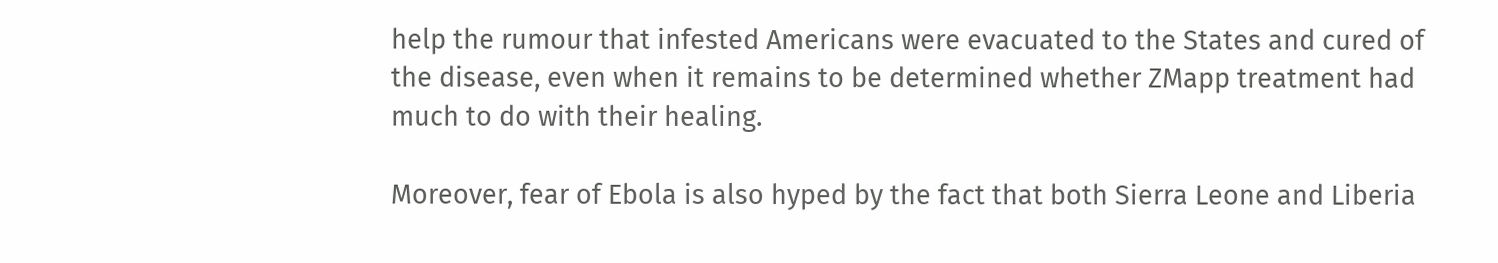help the rumour that infested Americans were evacuated to the States and cured of the disease, even when it remains to be determined whether ZMapp treatment had much to do with their healing.

Moreover, fear of Ebola is also hyped by the fact that both Sierra Leone and Liberia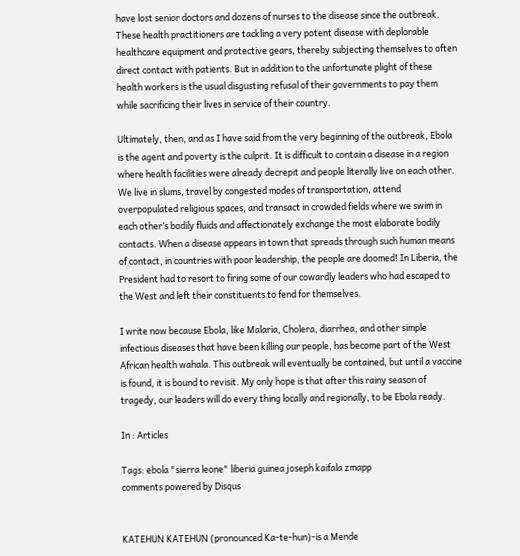have lost senior doctors and dozens of nurses to the disease since the outbreak. These health practitioners are tackling a very potent disease with deplorable healthcare equipment and protective gears, thereby subjecting themselves to often direct contact with patients. But in addition to the unfortunate plight of these health workers is the usual disgusting refusal of their governments to pay them while sacrificing their lives in service of their country.

Ultimately, then, and as I have said from the very beginning of the outbreak, Ebola is the agent and poverty is the culprit. It is difficult to contain a disease in a region where health facilities were already decrepit and people literally live on each other. We live in slums, travel by congested modes of transportation, attend overpopulated religious spaces, and transact in crowded fields where we swim in each other’s bodily fluids and affectionately exchange the most elaborate bodily contacts. When a disease appears in town that spreads through such human means of contact, in countries with poor leadership, the people are doomed! In Liberia, the President had to resort to firing some of our cowardly leaders who had escaped to the West and left their constituents to fend for themselves.

I write now because Ebola, like Malaria, Cholera, diarrhea, and other simple infectious diseases that have been killing our people, has become part of the West African health wahala. This outbreak will eventually be contained, but until a vaccine is found, it is bound to revisit. My only hope is that after this rainy season of tragedy, our leaders will do every thing locally and regionally, to be Ebola ready.

In : Articles

Tags: ebola "sierra leone" liberia guinea joseph kaifala zmapp
comments powered by Disqus


KATEHUN KATEHUN (pronounced Ka-te-hun)-is a Mende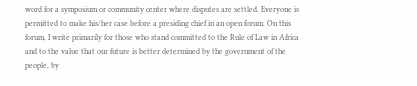word for a symposium or community center where disputes are settled. Everyone is permitted to make his/her case before a presiding chief in an open forum. On this forum, I write primarily for those who stand committed to the Rule of Law in Africa and to the value that our future is better determined by the government of the people, by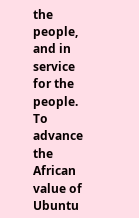the people, and in service for the people. To advance the African value of Ubuntu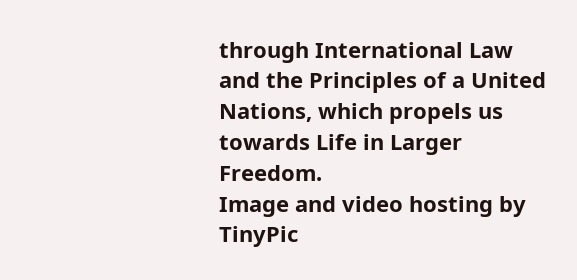through International Law and the Principles of a United Nations, which propels us towards Life in Larger Freedom.
Image and video hosting by TinyPic